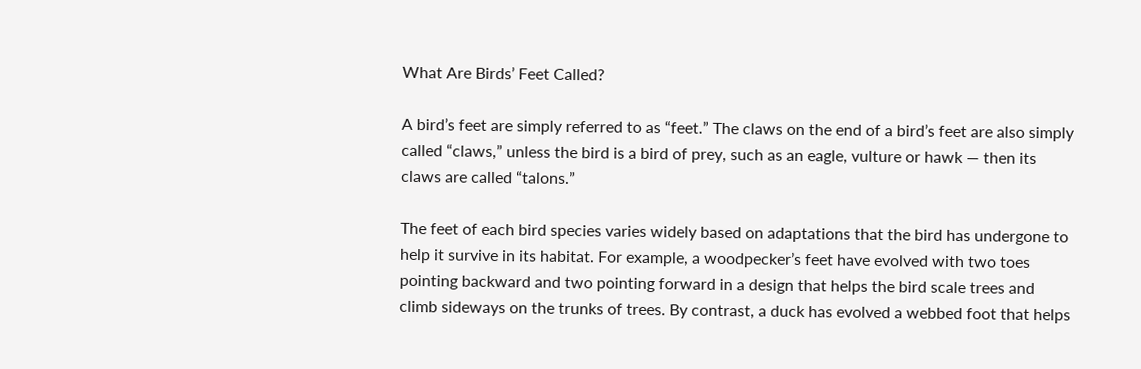What Are Birds’ Feet Called?

A bird’s feet are simply referred to as “feet.” The claws on the end of a bird’s feet are also simply called “claws,” unless the bird is a bird of prey, such as an eagle, vulture or hawk — then its claws are called “talons.”

The feet of each bird species varies widely based on adaptations that the bird has undergone to help it survive in its habitat. For example, a woodpecker’s feet have evolved with two toes pointing backward and two pointing forward in a design that helps the bird scale trees and climb sideways on the trunks of trees. By contrast, a duck has evolved a webbed foot that helps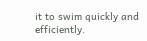it to swim quickly and efficiently.